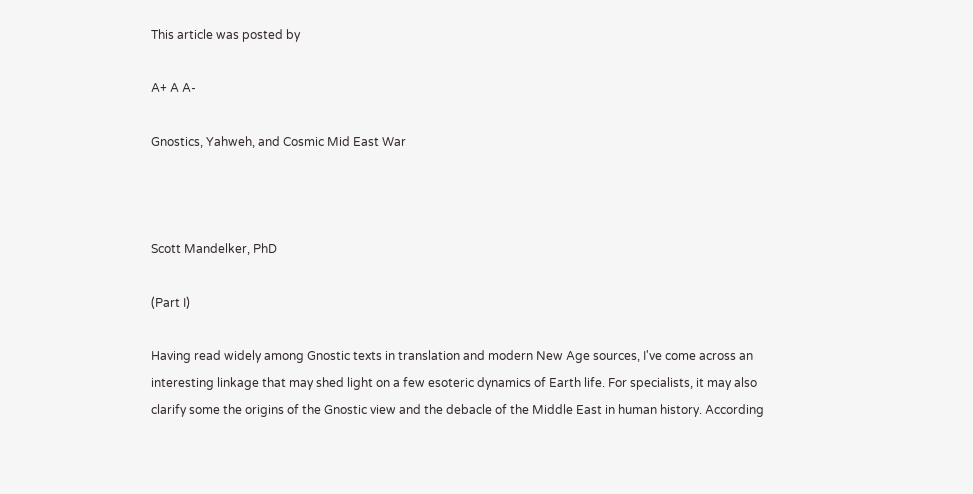This article was posted by

A+ A A-

Gnostics, Yahweh, and Cosmic Mid East War



Scott Mandelker, PhD

(Part I)

Having read widely among Gnostic texts in translation and modern New Age sources, I've come across an interesting linkage that may shed light on a few esoteric dynamics of Earth life. For specialists, it may also clarify some the origins of the Gnostic view and the debacle of the Middle East in human history. According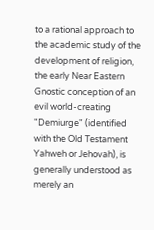to a rational approach to the academic study of the development of religion, the early Near Eastern Gnostic conception of an evil world-creating "Demiurge" (identified with the Old Testament Yahweh or Jehovah), is generally understood as merely an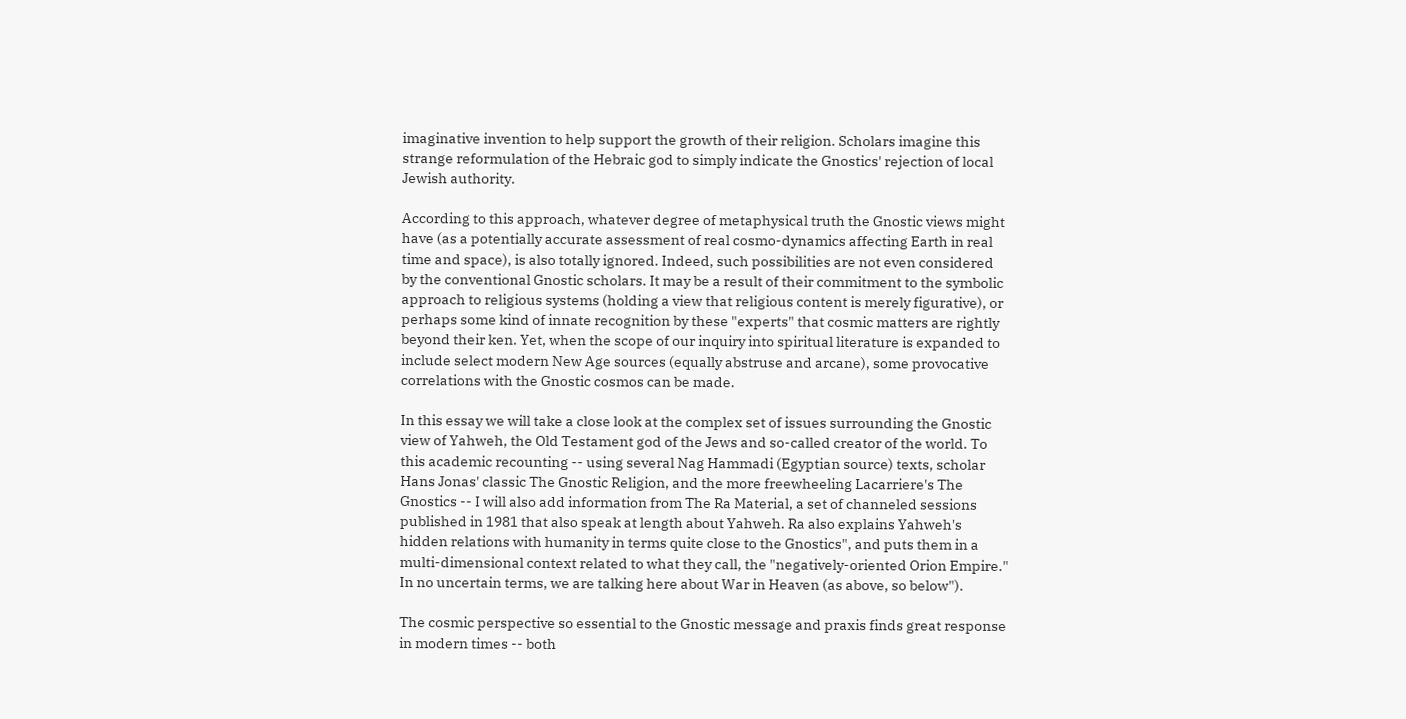imaginative invention to help support the growth of their religion. Scholars imagine this strange reformulation of the Hebraic god to simply indicate the Gnostics' rejection of local Jewish authority.

According to this approach, whatever degree of metaphysical truth the Gnostic views might have (as a potentially accurate assessment of real cosmo-dynamics affecting Earth in real time and space), is also totally ignored. Indeed, such possibilities are not even considered by the conventional Gnostic scholars. It may be a result of their commitment to the symbolic approach to religious systems (holding a view that religious content is merely figurative), or perhaps some kind of innate recognition by these "experts" that cosmic matters are rightly beyond their ken. Yet, when the scope of our inquiry into spiritual literature is expanded to include select modern New Age sources (equally abstruse and arcane), some provocative correlations with the Gnostic cosmos can be made.

In this essay we will take a close look at the complex set of issues surrounding the Gnostic view of Yahweh, the Old Testament god of the Jews and so-called creator of the world. To this academic recounting -- using several Nag Hammadi (Egyptian source) texts, scholar Hans Jonas' classic The Gnostic Religion, and the more freewheeling Lacarriere's The Gnostics -- I will also add information from The Ra Material, a set of channeled sessions published in 1981 that also speak at length about Yahweh. Ra also explains Yahweh's hidden relations with humanity in terms quite close to the Gnostics", and puts them in a multi-dimensional context related to what they call, the "negatively-oriented Orion Empire." In no uncertain terms, we are talking here about War in Heaven (as above, so below").

The cosmic perspective so essential to the Gnostic message and praxis finds great response in modern times -- both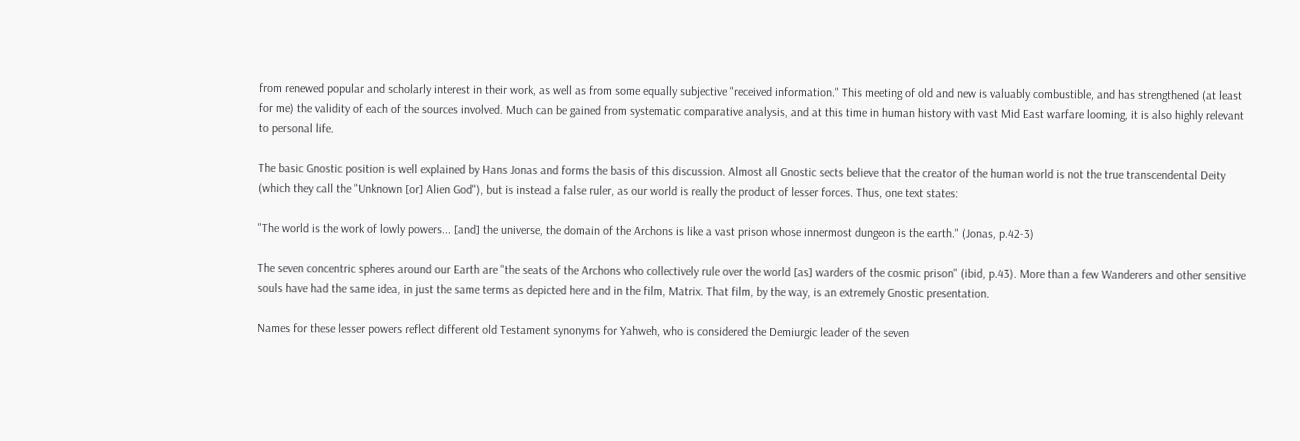from renewed popular and scholarly interest in their work, as well as from some equally subjective "received information." This meeting of old and new is valuably combustible, and has strengthened (at least for me) the validity of each of the sources involved. Much can be gained from systematic comparative analysis, and at this time in human history with vast Mid East warfare looming, it is also highly relevant to personal life.

The basic Gnostic position is well explained by Hans Jonas and forms the basis of this discussion. Almost all Gnostic sects believe that the creator of the human world is not the true transcendental Deity (which they call the "Unknown [or] Alien God"), but is instead a false ruler, as our world is really the product of lesser forces. Thus, one text states:

"The world is the work of lowly powers... [and] the universe, the domain of the Archons is like a vast prison whose innermost dungeon is the earth." (Jonas, p.42-3)

The seven concentric spheres around our Earth are "the seats of the Archons who collectively rule over the world [as] warders of the cosmic prison" (ibid, p.43). More than a few Wanderers and other sensitive souls have had the same idea, in just the same terms as depicted here and in the film, Matrix. That film, by the way, is an extremely Gnostic presentation.

Names for these lesser powers reflect different old Testament synonyms for Yahweh, who is considered the Demiurgic leader of the seven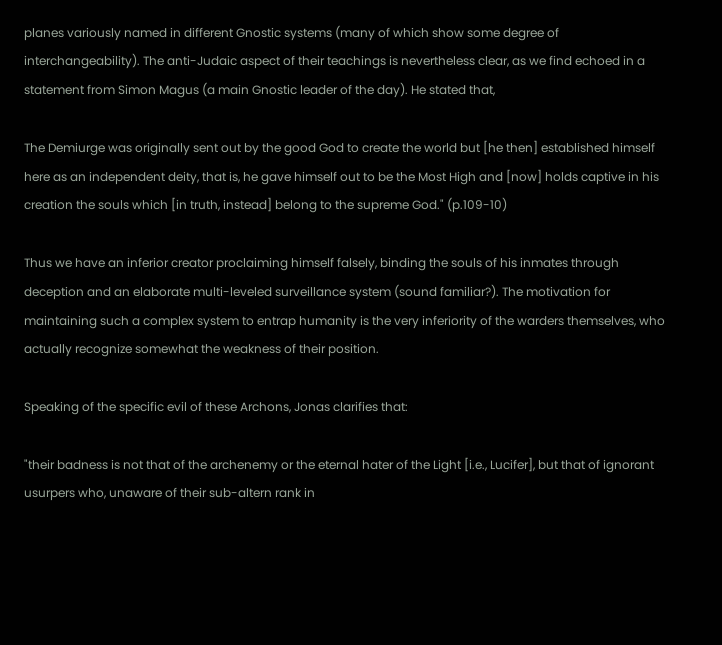planes variously named in different Gnostic systems (many of which show some degree of interchangeability). The anti-Judaic aspect of their teachings is nevertheless clear, as we find echoed in a statement from Simon Magus (a main Gnostic leader of the day). He stated that,

The Demiurge was originally sent out by the good God to create the world but [he then] established himself here as an independent deity, that is, he gave himself out to be the Most High and [now] holds captive in his creation the souls which [in truth, instead] belong to the supreme God." (p.109-10)

Thus we have an inferior creator proclaiming himself falsely, binding the souls of his inmates through deception and an elaborate multi-leveled surveillance system (sound familiar?). The motivation for maintaining such a complex system to entrap humanity is the very inferiority of the warders themselves, who actually recognize somewhat the weakness of their position.

Speaking of the specific evil of these Archons, Jonas clarifies that:

"their badness is not that of the archenemy or the eternal hater of the Light [i.e., Lucifer], but that of ignorant usurpers who, unaware of their sub-altern rank in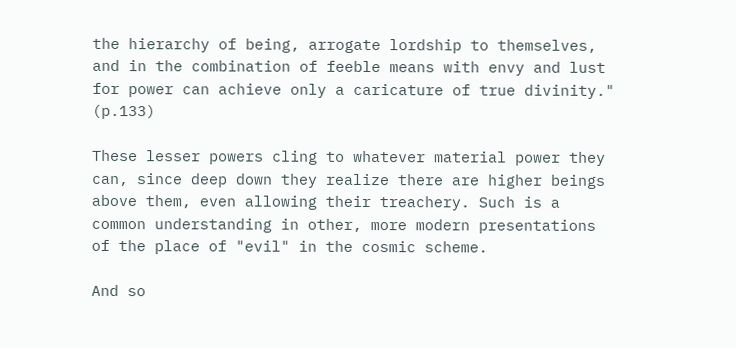the hierarchy of being, arrogate lordship to themselves, and in the combination of feeble means with envy and lust for power can achieve only a caricature of true divinity." (p.133)

These lesser powers cling to whatever material power they can, since deep down they realize there are higher beings above them, even allowing their treachery. Such is a common understanding in other, more modern presentations of the place of "evil" in the cosmic scheme.

And so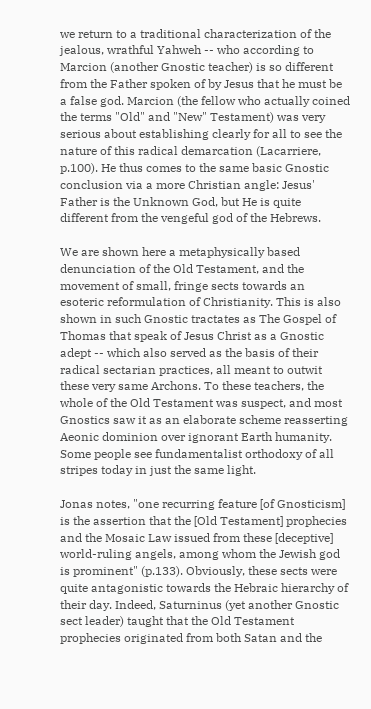we return to a traditional characterization of the jealous, wrathful Yahweh -- who according to Marcion (another Gnostic teacher) is so different from the Father spoken of by Jesus that he must be a false god. Marcion (the fellow who actually coined the terms "Old" and "New" Testament) was very serious about establishing clearly for all to see the nature of this radical demarcation (Lacarriere, p.100). He thus comes to the same basic Gnostic conclusion via a more Christian angle: Jesus' Father is the Unknown God, but He is quite different from the vengeful god of the Hebrews.

We are shown here a metaphysically based denunciation of the Old Testament, and the movement of small, fringe sects towards an esoteric reformulation of Christianity. This is also shown in such Gnostic tractates as The Gospel of Thomas that speak of Jesus Christ as a Gnostic adept -- which also served as the basis of their radical sectarian practices, all meant to outwit these very same Archons. To these teachers, the whole of the Old Testament was suspect, and most Gnostics saw it as an elaborate scheme reasserting Aeonic dominion over ignorant Earth humanity. Some people see fundamentalist orthodoxy of all stripes today in just the same light.

Jonas notes, "one recurring feature [of Gnosticism] is the assertion that the [Old Testament] prophecies and the Mosaic Law issued from these [deceptive] world-ruling angels, among whom the Jewish god is prominent" (p.133). Obviously, these sects were quite antagonistic towards the Hebraic hierarchy of their day. Indeed, Saturninus (yet another Gnostic sect leader) taught that the Old Testament prophecies originated from both Satan and the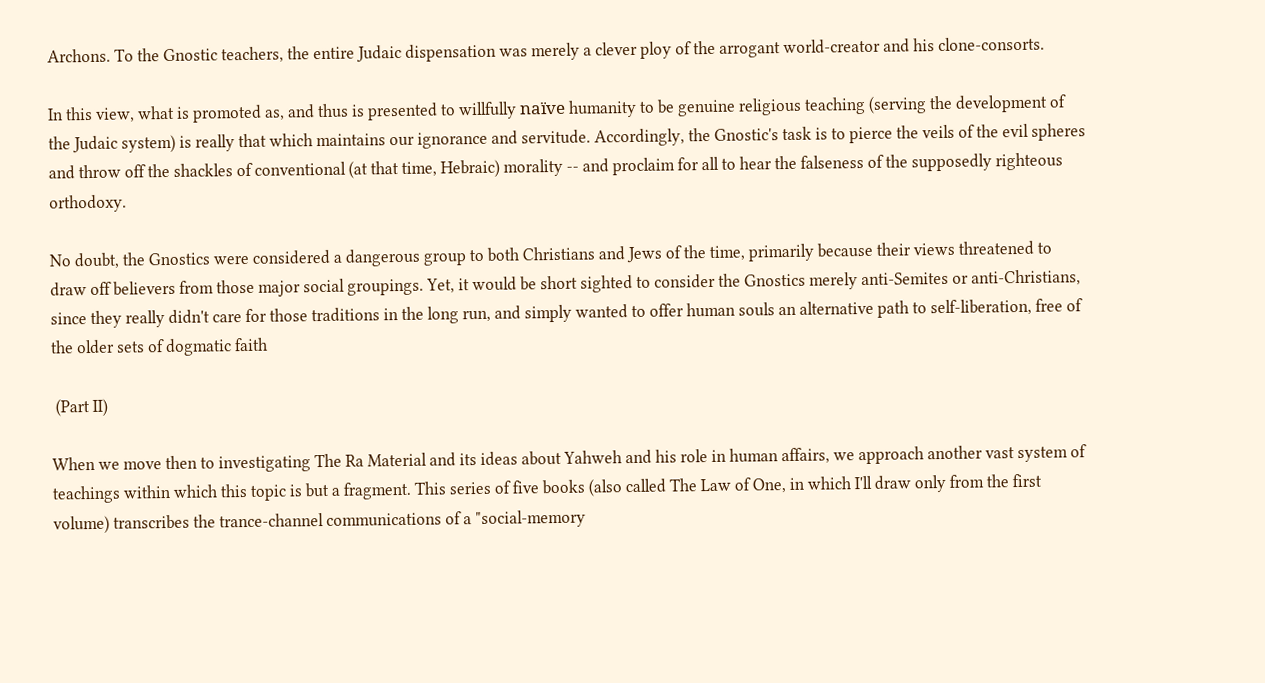Archons. To the Gnostic teachers, the entire Judaic dispensation was merely a clever ploy of the arrogant world-creator and his clone-consorts.

In this view, what is promoted as, and thus is presented to willfully naïve humanity to be genuine religious teaching (serving the development of the Judaic system) is really that which maintains our ignorance and servitude. Accordingly, the Gnostic's task is to pierce the veils of the evil spheres and throw off the shackles of conventional (at that time, Hebraic) morality -- and proclaim for all to hear the falseness of the supposedly righteous orthodoxy.

No doubt, the Gnostics were considered a dangerous group to both Christians and Jews of the time, primarily because their views threatened to draw off believers from those major social groupings. Yet, it would be short sighted to consider the Gnostics merely anti-Semites or anti-Christians, since they really didn't care for those traditions in the long run, and simply wanted to offer human souls an alternative path to self-liberation, free of the older sets of dogmatic faith

 (Part II)

When we move then to investigating The Ra Material and its ideas about Yahweh and his role in human affairs, we approach another vast system of teachings within which this topic is but a fragment. This series of five books (also called The Law of One, in which I'll draw only from the first volume) transcribes the trance-channel communications of a "social-memory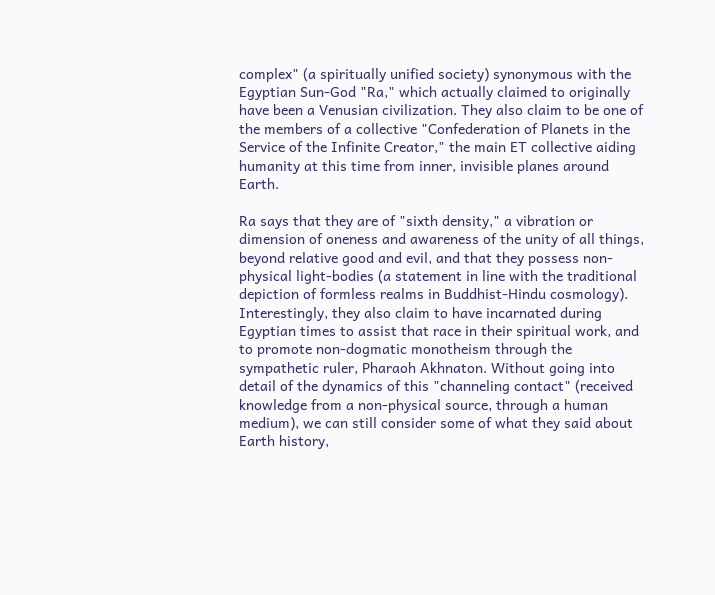complex" (a spiritually unified society) synonymous with the Egyptian Sun-God "Ra," which actually claimed to originally have been a Venusian civilization. They also claim to be one of the members of a collective "Confederation of Planets in the Service of the Infinite Creator," the main ET collective aiding humanity at this time from inner, invisible planes around Earth.

Ra says that they are of "sixth density," a vibration or dimension of oneness and awareness of the unity of all things, beyond relative good and evil, and that they possess non-physical light-bodies (a statement in line with the traditional depiction of formless realms in Buddhist-Hindu cosmology). Interestingly, they also claim to have incarnated during Egyptian times to assist that race in their spiritual work, and to promote non-dogmatic monotheism through the sympathetic ruler, Pharaoh Akhnaton. Without going into detail of the dynamics of this "channeling contact" (received knowledge from a non-physical source, through a human medium), we can still consider some of what they said about Earth history,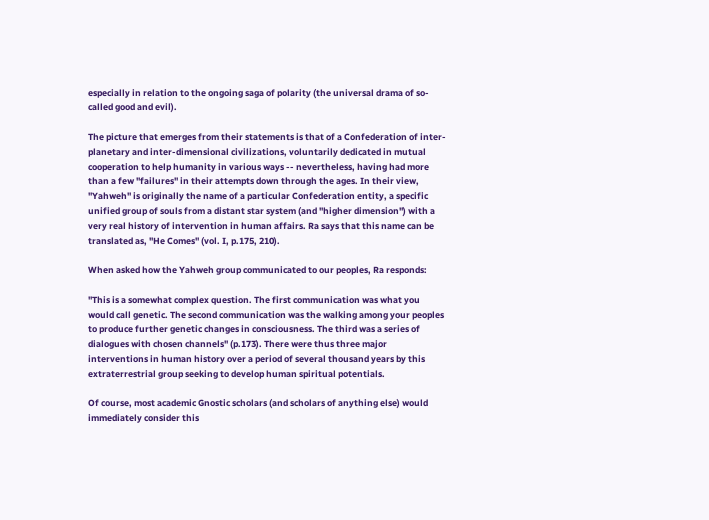especially in relation to the ongoing saga of polarity (the universal drama of so-called good and evil).

The picture that emerges from their statements is that of a Confederation of inter-planetary and inter-dimensional civilizations, voluntarily dedicated in mutual cooperation to help humanity in various ways -- nevertheless, having had more than a few "failures" in their attempts down through the ages. In their view, "Yahweh" is originally the name of a particular Confederation entity, a specific unified group of souls from a distant star system (and "higher dimension") with a very real history of intervention in human affairs. Ra says that this name can be translated as, "He Comes" (vol. I, p.175, 210).

When asked how the Yahweh group communicated to our peoples, Ra responds:

"This is a somewhat complex question. The first communication was what you would call genetic. The second communication was the walking among your peoples to produce further genetic changes in consciousness. The third was a series of dialogues with chosen channels" (p.173). There were thus three major interventions in human history over a period of several thousand years by this extraterrestrial group seeking to develop human spiritual potentials.

Of course, most academic Gnostic scholars (and scholars of anything else) would immediately consider this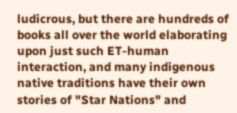ludicrous, but there are hundreds of books all over the world elaborating upon just such ET-human interaction, and many indigenous native traditions have their own stories of "Star Nations" and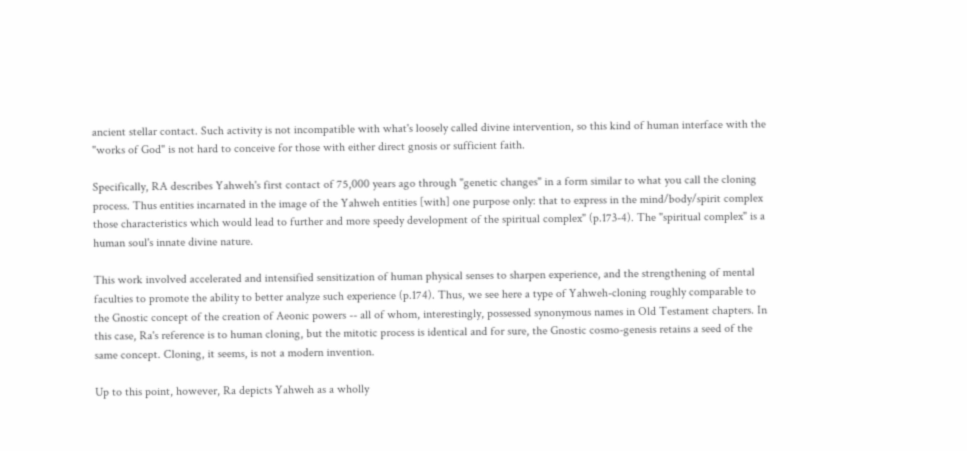ancient stellar contact. Such activity is not incompatible with what's loosely called divine intervention, so this kind of human interface with the "works of God" is not hard to conceive for those with either direct gnosis or sufficient faith.

Specifically, RA describes Yahweh's first contact of 75,000 years ago through "genetic changes" in a form similar to what you call the cloning process. Thus entities incarnated in the image of the Yahweh entities [with] one purpose only: that to express in the mind/body/spirit complex those characteristics which would lead to further and more speedy development of the spiritual complex" (p.173-4). The "spiritual complex" is a human soul's innate divine nature.

This work involved accelerated and intensified sensitization of human physical senses to sharpen experience, and the strengthening of mental faculties to promote the ability to better analyze such experience (p.174). Thus, we see here a type of Yahweh-cloning roughly comparable to the Gnostic concept of the creation of Aeonic powers -- all of whom, interestingly, possessed synonymous names in Old Testament chapters. In this case, Ra's reference is to human cloning, but the mitotic process is identical and for sure, the Gnostic cosmo-genesis retains a seed of the same concept. Cloning, it seems, is not a modern invention.

Up to this point, however, Ra depicts Yahweh as a wholly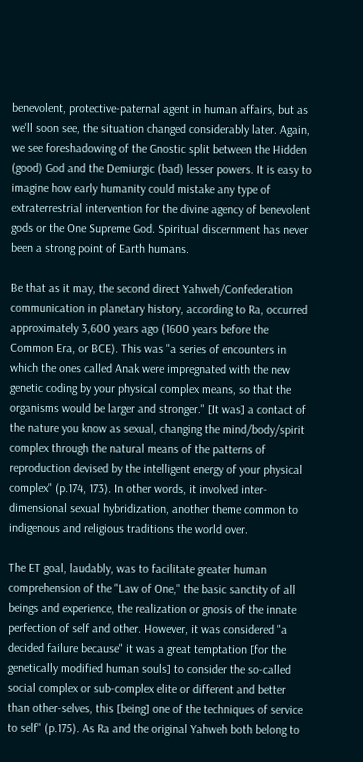benevolent, protective-paternal agent in human affairs, but as we'll soon see, the situation changed considerably later. Again, we see foreshadowing of the Gnostic split between the Hidden (good) God and the Demiurgic (bad) lesser powers. It is easy to imagine how early humanity could mistake any type of extraterrestrial intervention for the divine agency of benevolent gods or the One Supreme God. Spiritual discernment has never been a strong point of Earth humans.

Be that as it may, the second direct Yahweh/Confederation communication in planetary history, according to Ra, occurred approximately 3,600 years ago (1600 years before the Common Era, or BCE). This was "a series of encounters in which the ones called Anak were impregnated with the new genetic coding by your physical complex means, so that the organisms would be larger and stronger." [It was] a contact of the nature you know as sexual, changing the mind/body/spirit complex through the natural means of the patterns of reproduction devised by the intelligent energy of your physical complex" (p.174, 173). In other words, it involved inter-dimensional sexual hybridization, another theme common to indigenous and religious traditions the world over.

The ET goal, laudably, was to facilitate greater human comprehension of the "Law of One," the basic sanctity of all beings and experience, the realization or gnosis of the innate perfection of self and other. However, it was considered "a decided failure because" it was a great temptation [for the genetically modified human souls] to consider the so-called social complex or sub-complex elite or different and better than other-selves, this [being] one of the techniques of service to self" (p.175). As Ra and the original Yahweh both belong to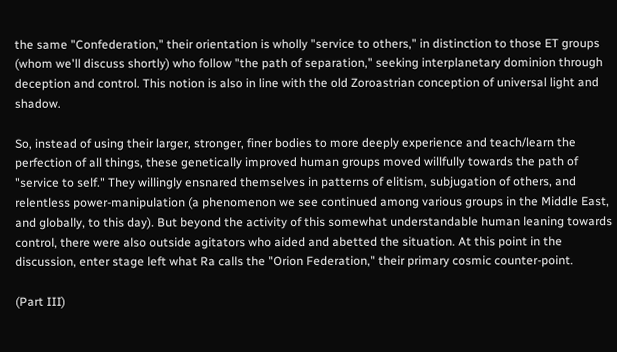the same "Confederation," their orientation is wholly "service to others," in distinction to those ET groups (whom we'll discuss shortly) who follow "the path of separation," seeking interplanetary dominion through deception and control. This notion is also in line with the old Zoroastrian conception of universal light and shadow.

So, instead of using their larger, stronger, finer bodies to more deeply experience and teach/learn the perfection of all things, these genetically improved human groups moved willfully towards the path of "service to self." They willingly ensnared themselves in patterns of elitism, subjugation of others, and relentless power-manipulation (a phenomenon we see continued among various groups in the Middle East, and globally, to this day). But beyond the activity of this somewhat understandable human leaning towards control, there were also outside agitators who aided and abetted the situation. At this point in the discussion, enter stage left what Ra calls the "Orion Federation," their primary cosmic counter-point.

(Part III)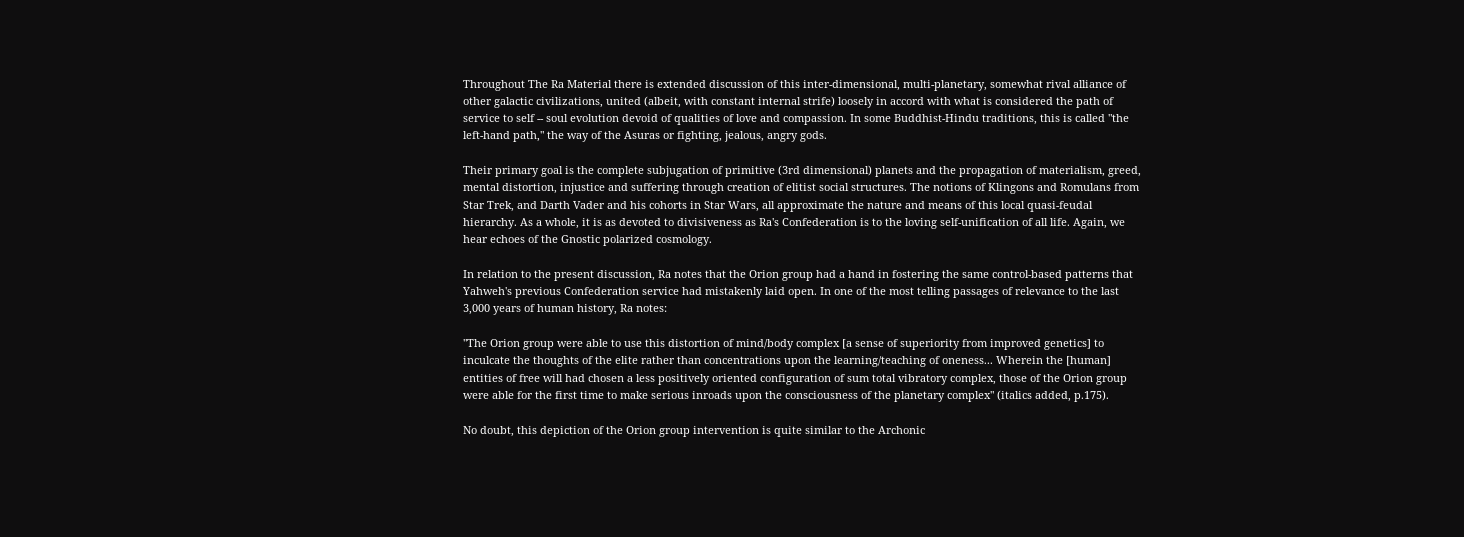Throughout The Ra Material there is extended discussion of this inter-dimensional, multi-planetary, somewhat rival alliance of other galactic civilizations, united (albeit, with constant internal strife) loosely in accord with what is considered the path of service to self -- soul evolution devoid of qualities of love and compassion. In some Buddhist-Hindu traditions, this is called "the left-hand path," the way of the Asuras or fighting, jealous, angry gods.

Their primary goal is the complete subjugation of primitive (3rd dimensional) planets and the propagation of materialism, greed, mental distortion, injustice and suffering through creation of elitist social structures. The notions of Klingons and Romulans from Star Trek, and Darth Vader and his cohorts in Star Wars, all approximate the nature and means of this local quasi-feudal hierarchy. As a whole, it is as devoted to divisiveness as Ra's Confederation is to the loving self-unification of all life. Again, we hear echoes of the Gnostic polarized cosmology.

In relation to the present discussion, Ra notes that the Orion group had a hand in fostering the same control-based patterns that Yahweh's previous Confederation service had mistakenly laid open. In one of the most telling passages of relevance to the last 3,000 years of human history, Ra notes:

"The Orion group were able to use this distortion of mind/body complex [a sense of superiority from improved genetics] to inculcate the thoughts of the elite rather than concentrations upon the learning/teaching of oneness... Wherein the [human] entities of free will had chosen a less positively oriented configuration of sum total vibratory complex, those of the Orion group were able for the first time to make serious inroads upon the consciousness of the planetary complex" (italics added, p.175).

No doubt, this depiction of the Orion group intervention is quite similar to the Archonic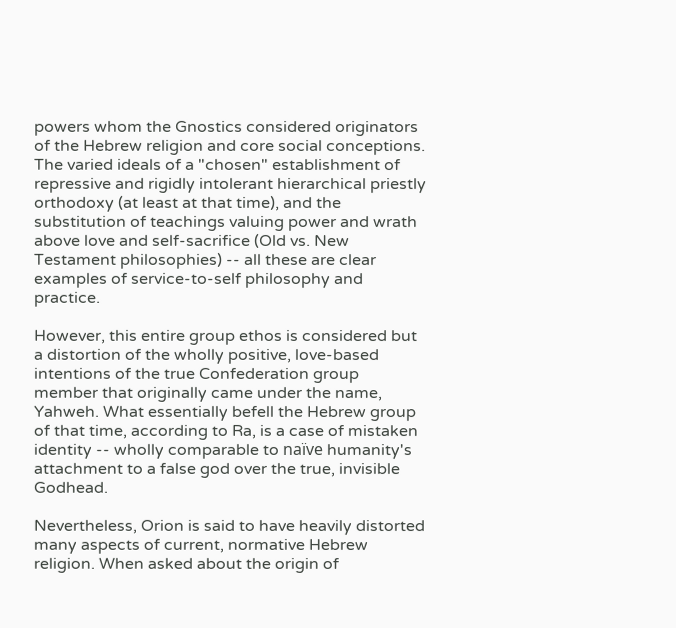powers whom the Gnostics considered originators of the Hebrew religion and core social conceptions. The varied ideals of a "chosen" establishment of repressive and rigidly intolerant hierarchical priestly orthodoxy (at least at that time), and the substitution of teachings valuing power and wrath above love and self-sacrifice (Old vs. New Testament philosophies) -- all these are clear examples of service-to-self philosophy and practice.

However, this entire group ethos is considered but a distortion of the wholly positive, love-based intentions of the true Confederation group member that originally came under the name, Yahweh. What essentially befell the Hebrew group of that time, according to Ra, is a case of mistaken identity -- wholly comparable to naïve humanity's attachment to a false god over the true, invisible Godhead.

Nevertheless, Orion is said to have heavily distorted many aspects of current, normative Hebrew religion. When asked about the origin of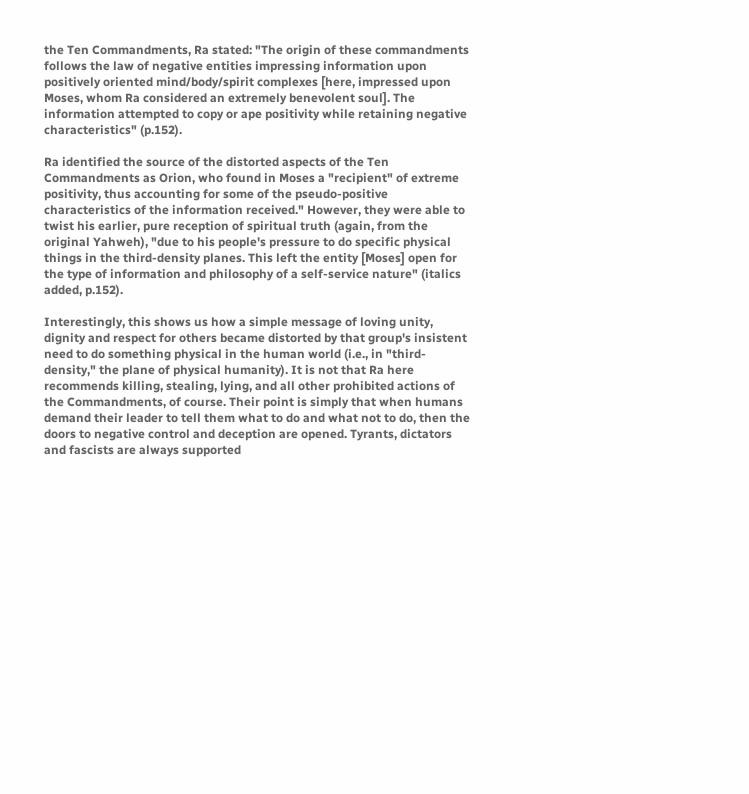the Ten Commandments, Ra stated: "The origin of these commandments follows the law of negative entities impressing information upon positively oriented mind/body/spirit complexes [here, impressed upon Moses, whom Ra considered an extremely benevolent soul]. The information attempted to copy or ape positivity while retaining negative characteristics" (p.152).

Ra identified the source of the distorted aspects of the Ten Commandments as Orion, who found in Moses a "recipient" of extreme positivity, thus accounting for some of the pseudo-positive characteristics of the information received." However, they were able to twist his earlier, pure reception of spiritual truth (again, from the original Yahweh), "due to his people's pressure to do specific physical things in the third-density planes. This left the entity [Moses] open for the type of information and philosophy of a self-service nature" (italics added, p.152).

Interestingly, this shows us how a simple message of loving unity, dignity and respect for others became distorted by that group's insistent need to do something physical in the human world (i.e., in "third-density," the plane of physical humanity). It is not that Ra here recommends killing, stealing, lying, and all other prohibited actions of the Commandments, of course. Their point is simply that when humans demand their leader to tell them what to do and what not to do, then the doors to negative control and deception are opened. Tyrants, dictators and fascists are always supported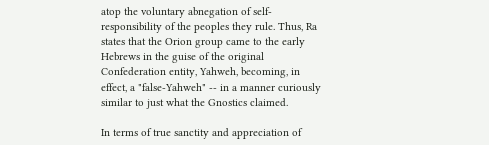atop the voluntary abnegation of self-responsibility of the peoples they rule. Thus, Ra states that the Orion group came to the early Hebrews in the guise of the original Confederation entity, Yahweh, becoming, in effect, a "false-Yahweh" -- in a manner curiously similar to just what the Gnostics claimed.

In terms of true sanctity and appreciation of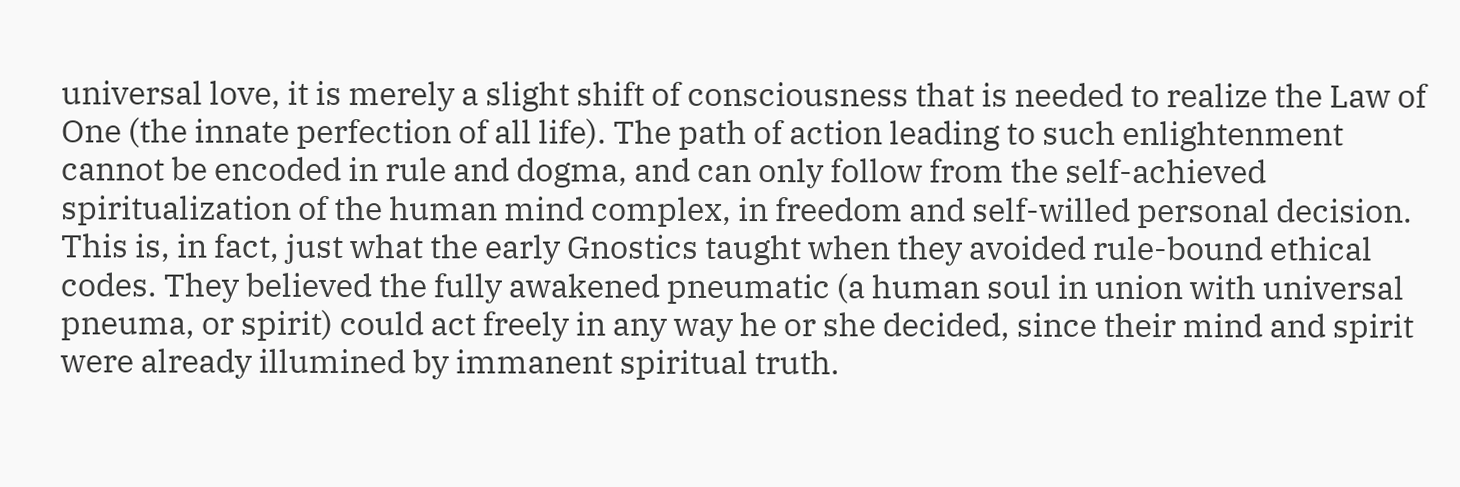universal love, it is merely a slight shift of consciousness that is needed to realize the Law of One (the innate perfection of all life). The path of action leading to such enlightenment cannot be encoded in rule and dogma, and can only follow from the self-achieved spiritualization of the human mind complex, in freedom and self-willed personal decision. This is, in fact, just what the early Gnostics taught when they avoided rule-bound ethical codes. They believed the fully awakened pneumatic (a human soul in union with universal pneuma, or spirit) could act freely in any way he or she decided, since their mind and spirit were already illumined by immanent spiritual truth.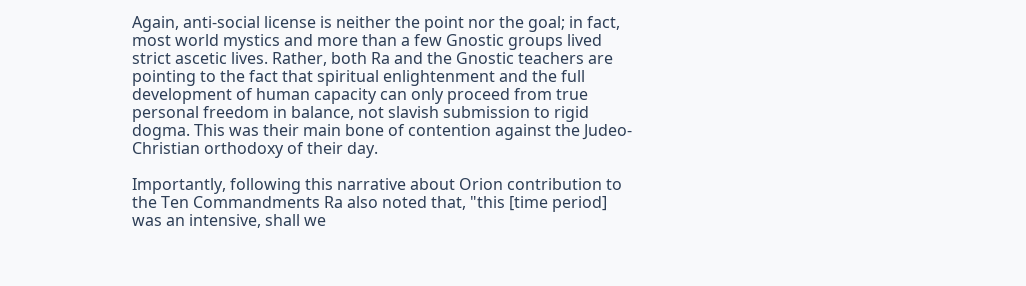Again, anti-social license is neither the point nor the goal; in fact, most world mystics and more than a few Gnostic groups lived strict ascetic lives. Rather, both Ra and the Gnostic teachers are pointing to the fact that spiritual enlightenment and the full development of human capacity can only proceed from true personal freedom in balance, not slavish submission to rigid dogma. This was their main bone of contention against the Judeo-Christian orthodoxy of their day.

Importantly, following this narrative about Orion contribution to the Ten Commandments Ra also noted that, "this [time period] was an intensive, shall we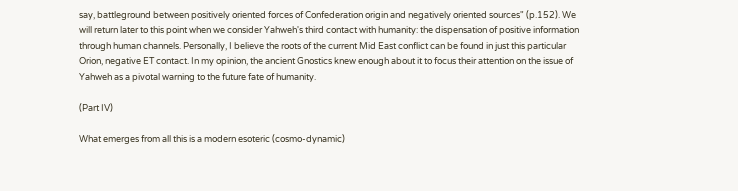say, battleground between positively oriented forces of Confederation origin and negatively oriented sources" (p.152). We will return later to this point when we consider Yahweh's third contact with humanity: the dispensation of positive information through human channels. Personally, I believe the roots of the current Mid East conflict can be found in just this particular Orion, negative ET contact. In my opinion, the ancient Gnostics knew enough about it to focus their attention on the issue of Yahweh as a pivotal warning to the future fate of humanity.

(Part IV)

What emerges from all this is a modern esoteric (cosmo-dynamic)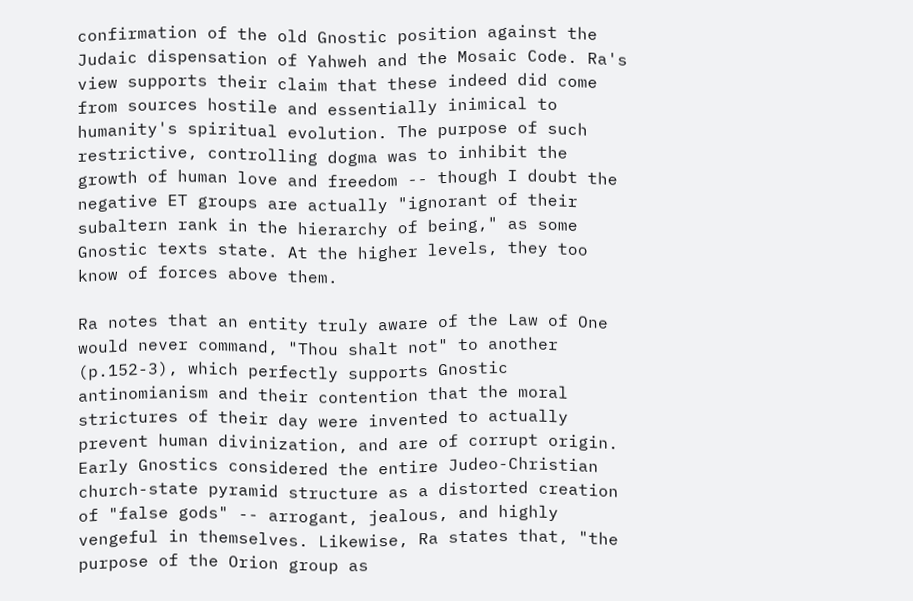confirmation of the old Gnostic position against the Judaic dispensation of Yahweh and the Mosaic Code. Ra's view supports their claim that these indeed did come from sources hostile and essentially inimical to humanity's spiritual evolution. The purpose of such restrictive, controlling dogma was to inhibit the growth of human love and freedom -- though I doubt the negative ET groups are actually "ignorant of their subaltern rank in the hierarchy of being," as some Gnostic texts state. At the higher levels, they too know of forces above them.

Ra notes that an entity truly aware of the Law of One would never command, "Thou shalt not" to another (p.152-3), which perfectly supports Gnostic antinomianism and their contention that the moral strictures of their day were invented to actually prevent human divinization, and are of corrupt origin. Early Gnostics considered the entire Judeo-Christian church-state pyramid structure as a distorted creation of "false gods" -- arrogant, jealous, and highly vengeful in themselves. Likewise, Ra states that, "the purpose of the Orion group as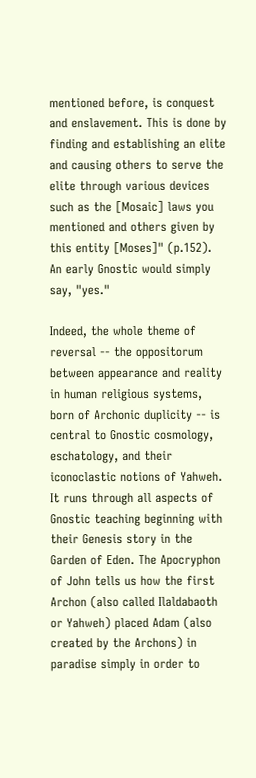mentioned before, is conquest and enslavement. This is done by finding and establishing an elite and causing others to serve the elite through various devices such as the [Mosaic] laws you mentioned and others given by this entity [Moses]" (p.152). An early Gnostic would simply say, "yes."

Indeed, the whole theme of reversal -- the oppositorum between appearance and reality in human religious systems, born of Archonic duplicity -- is central to Gnostic cosmology, eschatology, and their iconoclastic notions of Yahweh. It runs through all aspects of Gnostic teaching beginning with their Genesis story in the Garden of Eden. The Apocryphon of John tells us how the first Archon (also called Ilaldabaoth or Yahweh) placed Adam (also created by the Archons) in paradise simply in order to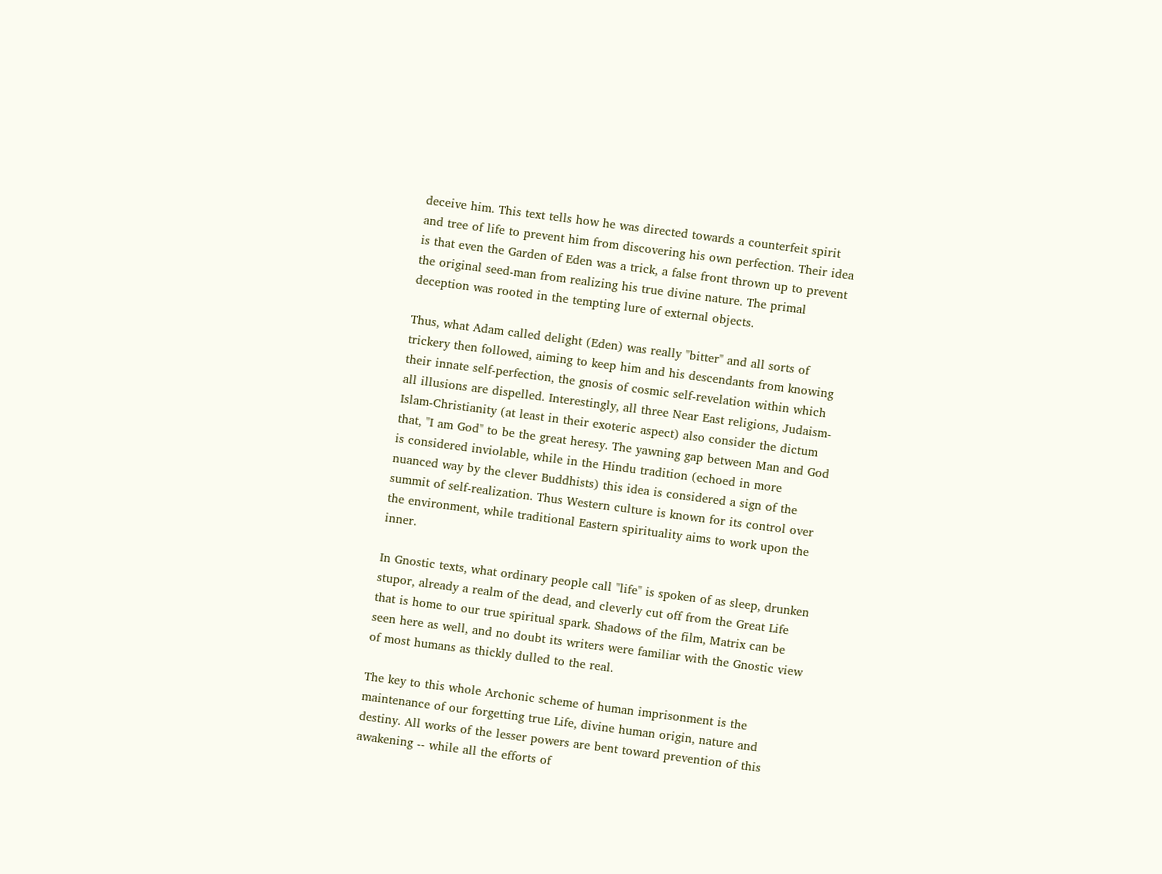deceive him. This text tells how he was directed towards a counterfeit spirit and tree of life to prevent him from discovering his own perfection. Their idea is that even the Garden of Eden was a trick, a false front thrown up to prevent the original seed-man from realizing his true divine nature. The primal deception was rooted in the tempting lure of external objects.

Thus, what Adam called delight (Eden) was really "bitter" and all sorts of trickery then followed, aiming to keep him and his descendants from knowing their innate self-perfection, the gnosis of cosmic self-revelation within which all illusions are dispelled. Interestingly, all three Near East religions, Judaism-Islam-Christianity (at least in their exoteric aspect) also consider the dictum that, "I am God" to be the great heresy. The yawning gap between Man and God is considered inviolable, while in the Hindu tradition (echoed in more nuanced way by the clever Buddhists) this idea is considered a sign of the summit of self-realization. Thus Western culture is known for its control over the environment, while traditional Eastern spirituality aims to work upon the inner.

In Gnostic texts, what ordinary people call "life" is spoken of as sleep, drunken stupor, already a realm of the dead, and cleverly cut off from the Great Life that is home to our true spiritual spark. Shadows of the film, Matrix can be seen here as well, and no doubt its writers were familiar with the Gnostic view of most humans as thickly dulled to the real.

The key to this whole Archonic scheme of human imprisonment is the maintenance of our forgetting true Life, divine human origin, nature and destiny. All works of the lesser powers are bent toward prevention of this awakening -- while all the efforts of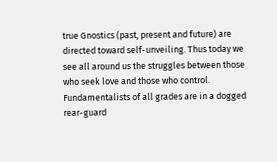true Gnostics (past, present and future) are directed toward self-unveiling. Thus today we see all around us the struggles between those who seek love and those who control. Fundamentalists of all grades are in a dogged rear-guard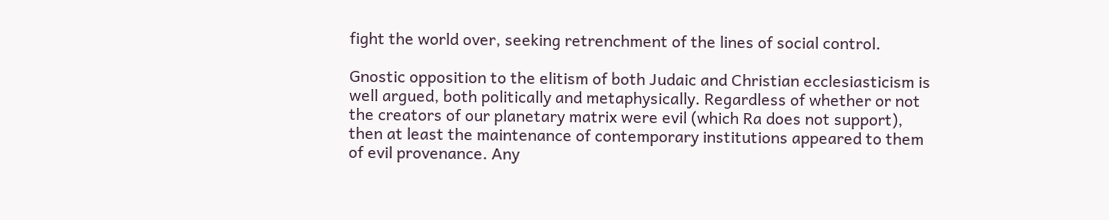fight the world over, seeking retrenchment of the lines of social control.

Gnostic opposition to the elitism of both Judaic and Christian ecclesiasticism is well argued, both politically and metaphysically. Regardless of whether or not the creators of our planetary matrix were evil (which Ra does not support), then at least the maintenance of contemporary institutions appeared to them of evil provenance. Any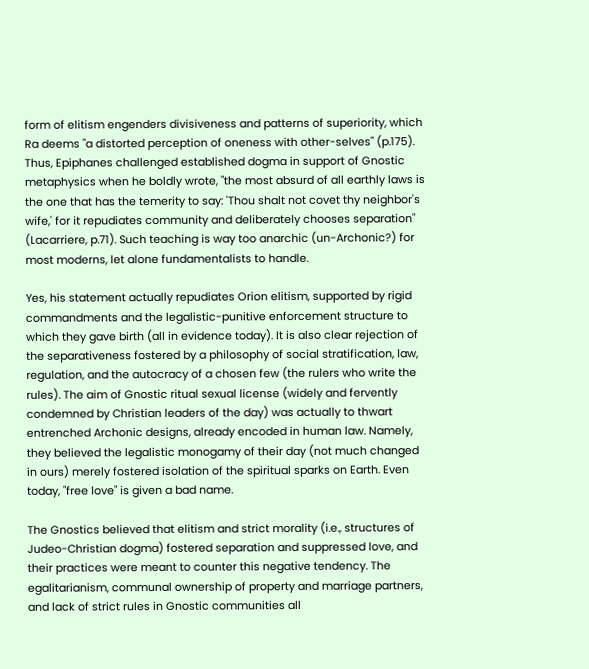form of elitism engenders divisiveness and patterns of superiority, which Ra deems "a distorted perception of oneness with other-selves" (p.175). Thus, Epiphanes challenged established dogma in support of Gnostic metaphysics when he boldly wrote, "the most absurd of all earthly laws is the one that has the temerity to say: 'Thou shalt not covet thy neighbor's wife,' for it repudiates community and deliberately chooses separation" (Lacarriere, p.71). Such teaching is way too anarchic (un-Archonic?) for most moderns, let alone fundamentalists to handle.

Yes, his statement actually repudiates Orion elitism, supported by rigid commandments and the legalistic-punitive enforcement structure to which they gave birth (all in evidence today). It is also clear rejection of the separativeness fostered by a philosophy of social stratification, law, regulation, and the autocracy of a chosen few (the rulers who write the rules). The aim of Gnostic ritual sexual license (widely and fervently condemned by Christian leaders of the day) was actually to thwart entrenched Archonic designs, already encoded in human law. Namely, they believed the legalistic monogamy of their day (not much changed in ours) merely fostered isolation of the spiritual sparks on Earth. Even today, "free love" is given a bad name.

The Gnostics believed that elitism and strict morality (i.e., structures of Judeo-Christian dogma) fostered separation and suppressed love, and their practices were meant to counter this negative tendency. The egalitarianism, communal ownership of property and marriage partners, and lack of strict rules in Gnostic communities all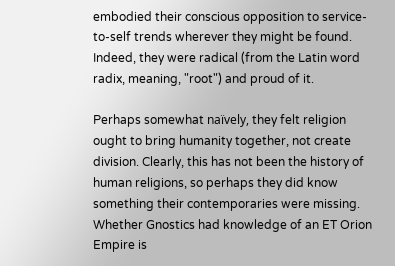embodied their conscious opposition to service-to-self trends wherever they might be found. Indeed, they were radical (from the Latin word radix, meaning, "root") and proud of it.

Perhaps somewhat naïvely, they felt religion ought to bring humanity together, not create division. Clearly, this has not been the history of human religions, so perhaps they did know something their contemporaries were missing. Whether Gnostics had knowledge of an ET Orion Empire is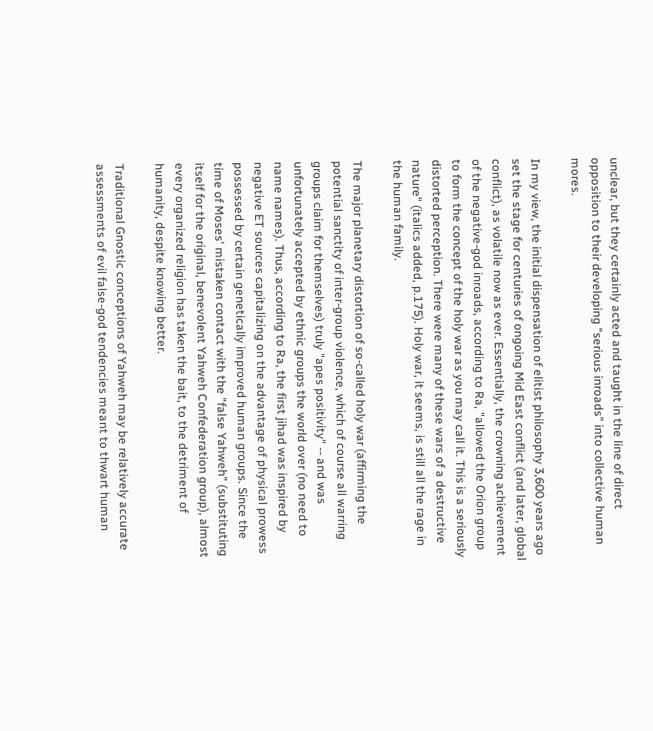unclear, but they certainly acted and taught in the line of direct opposition to their developing "serious inroads" into collective human mores.

In my view, the initial dispensation of elitist philosophy 3,600 years ago set the stage for centuries of ongoing Mid East conflict (and later, global conflict), as volatile now as ever. Essentially, the crowning achievement of the negative-god inroads, according to Ra, "allowed the Orion group to form the concept of the holy war as you may call it. This is a seriously distorted perception. There were many of these wars of a destructive nature" (italics added, p.175). Holy war, it seems, is still all the rage in the human family.

The major planetary distortion of so-called holy war (affirming the potential sanctity of inter-group violence, which of course all warring groups claim for themselves) truly "apes positivity" -- and was unfortunately accepted by ethnic groups the world over (no need to name names). Thus, according to Ra, the first jihad was inspired by negative ET sources capitalizing on the advantage of physical prowess possessed by certain genetically improved human groups. Since the time of Moses' mistaken contact with the "false Yahweh" (substituting itself for the original, benevolent Yahweh Confederation group), almost every organized religion has taken the bait, to the detriment of humanity, despite knowing better.

Traditional Gnostic conceptions of Yahweh may be relatively accurate assessments of evil false-god tendencies meant to thwart human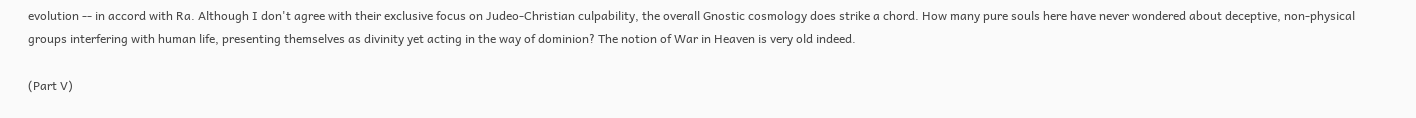evolution -- in accord with Ra. Although I don't agree with their exclusive focus on Judeo-Christian culpability, the overall Gnostic cosmology does strike a chord. How many pure souls here have never wondered about deceptive, non-physical groups interfering with human life, presenting themselves as divinity yet acting in the way of dominion? The notion of War in Heaven is very old indeed.

(Part V)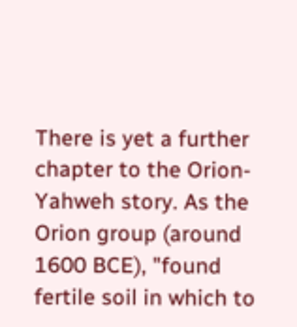There is yet a further chapter to the Orion-Yahweh story. As the Orion group (around 1600 BCE), "found fertile soil in which to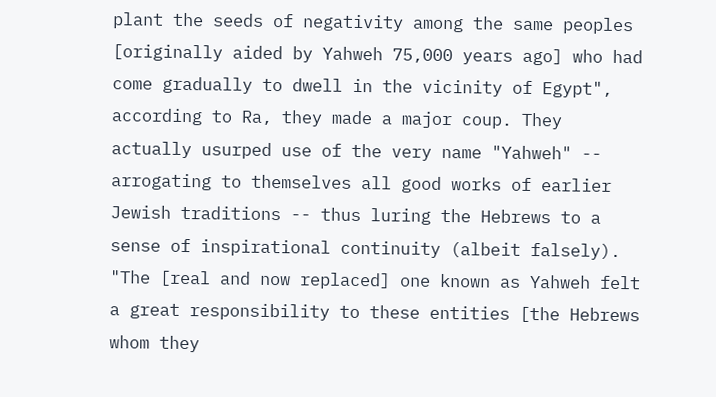plant the seeds of negativity among the same peoples [originally aided by Yahweh 75,000 years ago] who had come gradually to dwell in the vicinity of Egypt", according to Ra, they made a major coup. They actually usurped use of the very name "Yahweh" -- arrogating to themselves all good works of earlier Jewish traditions -- thus luring the Hebrews to a sense of inspirational continuity (albeit falsely). "The [real and now replaced] one known as Yahweh felt a great responsibility to these entities [the Hebrews whom they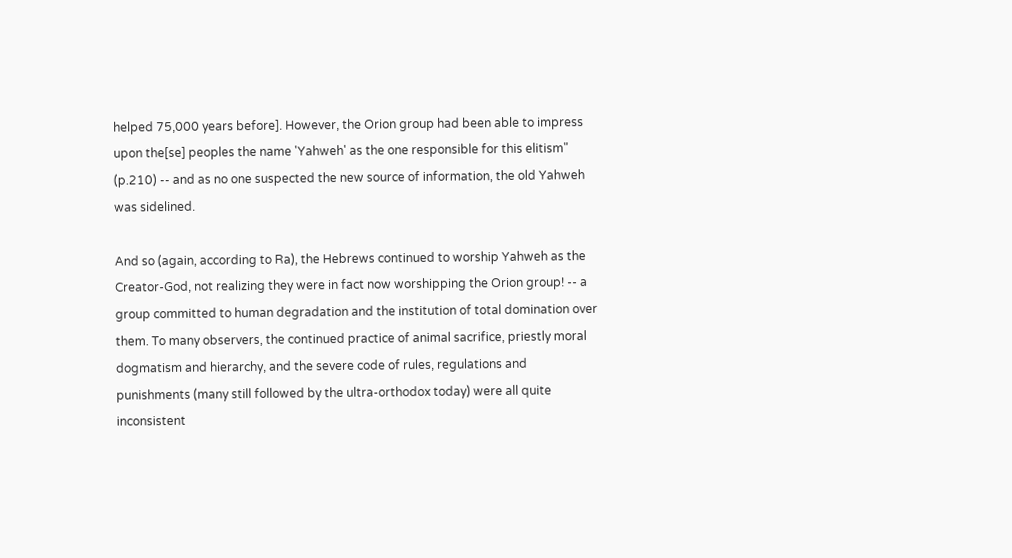helped 75,000 years before]. However, the Orion group had been able to impress upon the[se] peoples the name 'Yahweh' as the one responsible for this elitism" (p.210) -- and as no one suspected the new source of information, the old Yahweh was sidelined.

And so (again, according to Ra), the Hebrews continued to worship Yahweh as the Creator-God, not realizing they were in fact now worshipping the Orion group! -- a group committed to human degradation and the institution of total domination over them. To many observers, the continued practice of animal sacrifice, priestly moral dogmatism and hierarchy, and the severe code of rules, regulations and punishments (many still followed by the ultra-orthodox today) were all quite inconsistent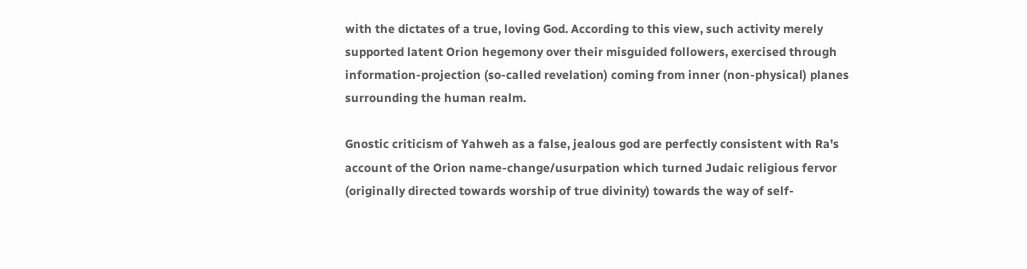with the dictates of a true, loving God. According to this view, such activity merely supported latent Orion hegemony over their misguided followers, exercised through information-projection (so-called revelation) coming from inner (non-physical) planes surrounding the human realm.

Gnostic criticism of Yahweh as a false, jealous god are perfectly consistent with Ra's account of the Orion name-change/usurpation which turned Judaic religious fervor (originally directed towards worship of true divinity) towards the way of self-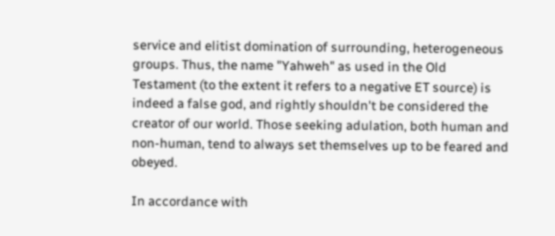service and elitist domination of surrounding, heterogeneous groups. Thus, the name "Yahweh" as used in the Old Testament (to the extent it refers to a negative ET source) is indeed a false god, and rightly shouldn't be considered the creator of our world. Those seeking adulation, both human and non-human, tend to always set themselves up to be feared and obeyed.

In accordance with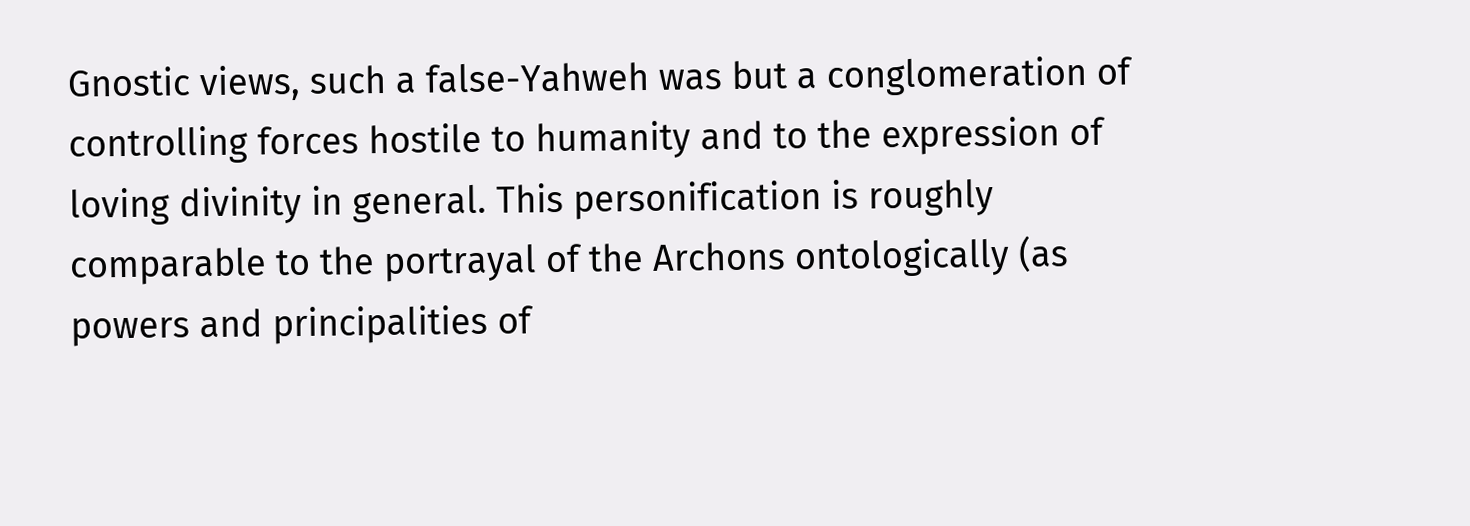Gnostic views, such a false-Yahweh was but a conglomeration of controlling forces hostile to humanity and to the expression of loving divinity in general. This personification is roughly comparable to the portrayal of the Archons ontologically (as powers and principalities of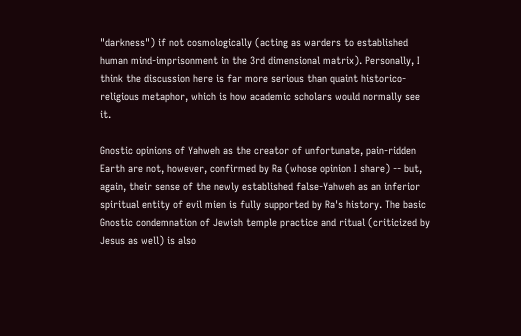"darkness") if not cosmologically (acting as warders to established human mind-imprisonment in the 3rd dimensional matrix). Personally, I think the discussion here is far more serious than quaint historico-religious metaphor, which is how academic scholars would normally see it.

Gnostic opinions of Yahweh as the creator of unfortunate, pain-ridden Earth are not, however, confirmed by Ra (whose opinion I share) -- but, again, their sense of the newly established false-Yahweh as an inferior spiritual entity of evil mien is fully supported by Ra's history. The basic Gnostic condemnation of Jewish temple practice and ritual (criticized by Jesus as well) is also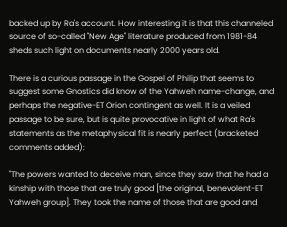backed up by Ra's account. How interesting it is that this channeled source of so-called "New Age" literature produced from 1981-84 sheds such light on documents nearly 2000 years old.

There is a curious passage in the Gospel of Philip that seems to suggest some Gnostics did know of the Yahweh name-change, and perhaps the negative-ET Orion contingent as well. It is a veiled passage to be sure, but is quite provocative in light of what Ra's statements as the metaphysical fit is nearly perfect (bracketed comments added):

"The powers wanted to deceive man, since they saw that he had a kinship with those that are truly good [the original, benevolent-ET Yahweh group]. They took the name of those that are good and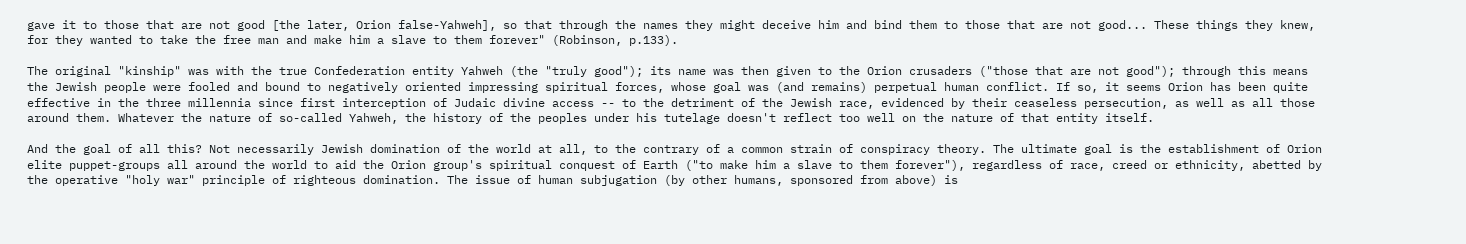gave it to those that are not good [the later, Orion false-Yahweh], so that through the names they might deceive him and bind them to those that are not good... These things they knew, for they wanted to take the free man and make him a slave to them forever" (Robinson, p.133).

The original "kinship" was with the true Confederation entity Yahweh (the "truly good"); its name was then given to the Orion crusaders ("those that are not good"); through this means the Jewish people were fooled and bound to negatively oriented impressing spiritual forces, whose goal was (and remains) perpetual human conflict. If so, it seems Orion has been quite effective in the three millennia since first interception of Judaic divine access -- to the detriment of the Jewish race, evidenced by their ceaseless persecution, as well as all those around them. Whatever the nature of so-called Yahweh, the history of the peoples under his tutelage doesn't reflect too well on the nature of that entity itself.

And the goal of all this? Not necessarily Jewish domination of the world at all, to the contrary of a common strain of conspiracy theory. The ultimate goal is the establishment of Orion elite puppet-groups all around the world to aid the Orion group's spiritual conquest of Earth ("to make him a slave to them forever"), regardless of race, creed or ethnicity, abetted by the operative "holy war" principle of righteous domination. The issue of human subjugation (by other humans, sponsored from above) is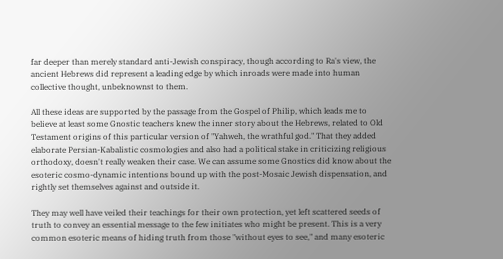far deeper than merely standard anti-Jewish conspiracy, though according to Ra's view, the ancient Hebrews did represent a leading edge by which inroads were made into human collective thought, unbeknownst to them.

All these ideas are supported by the passage from the Gospel of Philip, which leads me to believe at least some Gnostic teachers knew the inner story about the Hebrews, related to Old Testament origins of this particular version of "Yahweh, the wrathful god." That they added elaborate Persian-Kabalistic cosmologies and also had a political stake in criticizing religious orthodoxy, doesn't really weaken their case. We can assume some Gnostics did know about the esoteric cosmo-dynamic intentions bound up with the post-Mosaic Jewish dispensation, and rightly set themselves against and outside it.

They may well have veiled their teachings for their own protection, yet left scattered seeds of truth to convey an essential message to the few initiates who might be present. This is a very common esoteric means of hiding truth from those "without eyes to see," and many esoteric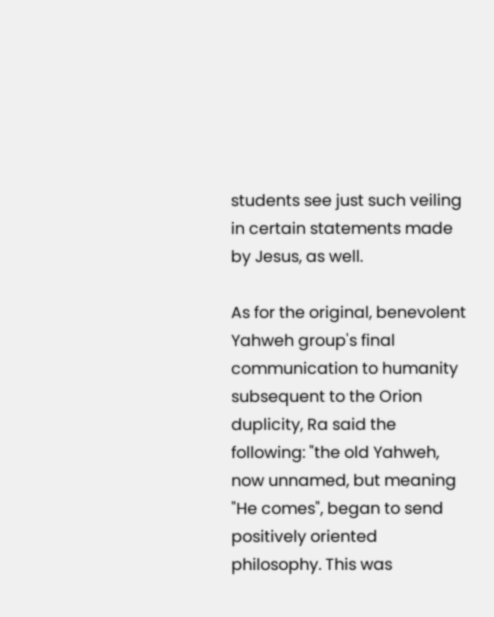students see just such veiling in certain statements made by Jesus, as well.

As for the original, benevolent Yahweh group's final communication to humanity subsequent to the Orion duplicity, Ra said the following: "the old Yahweh, now unnamed, but meaning "He comes", began to send positively oriented philosophy. This was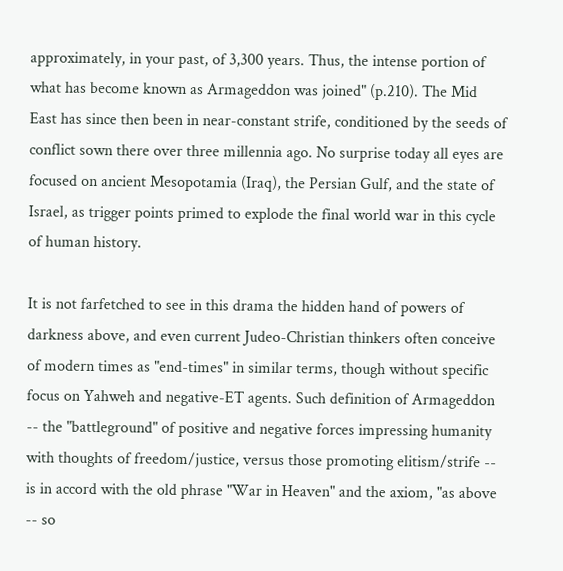approximately, in your past, of 3,300 years. Thus, the intense portion of what has become known as Armageddon was joined" (p.210). The Mid East has since then been in near-constant strife, conditioned by the seeds of conflict sown there over three millennia ago. No surprise today all eyes are focused on ancient Mesopotamia (Iraq), the Persian Gulf, and the state of Israel, as trigger points primed to explode the final world war in this cycle of human history.

It is not farfetched to see in this drama the hidden hand of powers of darkness above, and even current Judeo-Christian thinkers often conceive of modern times as "end-times" in similar terms, though without specific focus on Yahweh and negative-ET agents. Such definition of Armageddon -- the "battleground" of positive and negative forces impressing humanity with thoughts of freedom/justice, versus those promoting elitism/strife -- is in accord with the old phrase "War in Heaven" and the axiom, "as above -- so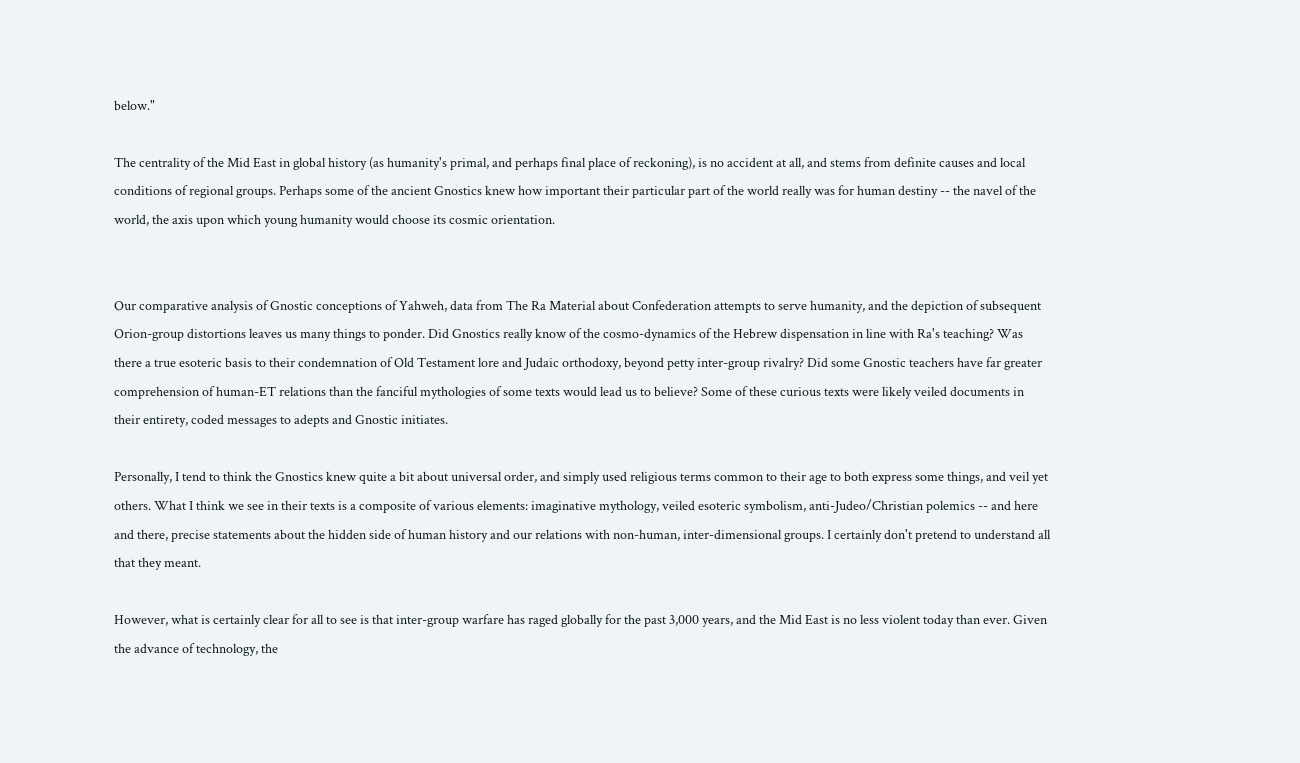below."

The centrality of the Mid East in global history (as humanity's primal, and perhaps final place of reckoning), is no accident at all, and stems from definite causes and local conditions of regional groups. Perhaps some of the ancient Gnostics knew how important their particular part of the world really was for human destiny -- the navel of the world, the axis upon which young humanity would choose its cosmic orientation.


Our comparative analysis of Gnostic conceptions of Yahweh, data from The Ra Material about Confederation attempts to serve humanity, and the depiction of subsequent Orion-group distortions leaves us many things to ponder. Did Gnostics really know of the cosmo-dynamics of the Hebrew dispensation in line with Ra's teaching? Was there a true esoteric basis to their condemnation of Old Testament lore and Judaic orthodoxy, beyond petty inter-group rivalry? Did some Gnostic teachers have far greater comprehension of human-ET relations than the fanciful mythologies of some texts would lead us to believe? Some of these curious texts were likely veiled documents in their entirety, coded messages to adepts and Gnostic initiates.

Personally, I tend to think the Gnostics knew quite a bit about universal order, and simply used religious terms common to their age to both express some things, and veil yet others. What I think we see in their texts is a composite of various elements: imaginative mythology, veiled esoteric symbolism, anti-Judeo/Christian polemics -- and here and there, precise statements about the hidden side of human history and our relations with non-human, inter-dimensional groups. I certainly don't pretend to understand all that they meant.

However, what is certainly clear for all to see is that inter-group warfare has raged globally for the past 3,000 years, and the Mid East is no less violent today than ever. Given the advance of technology, the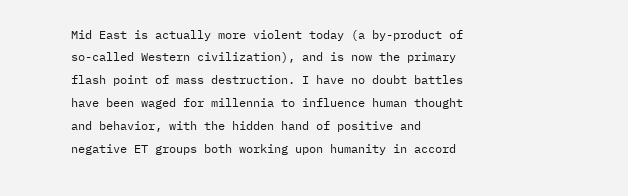Mid East is actually more violent today (a by-product of so-called Western civilization), and is now the primary flash point of mass destruction. I have no doubt battles have been waged for millennia to influence human thought and behavior, with the hidden hand of positive and negative ET groups both working upon humanity in accord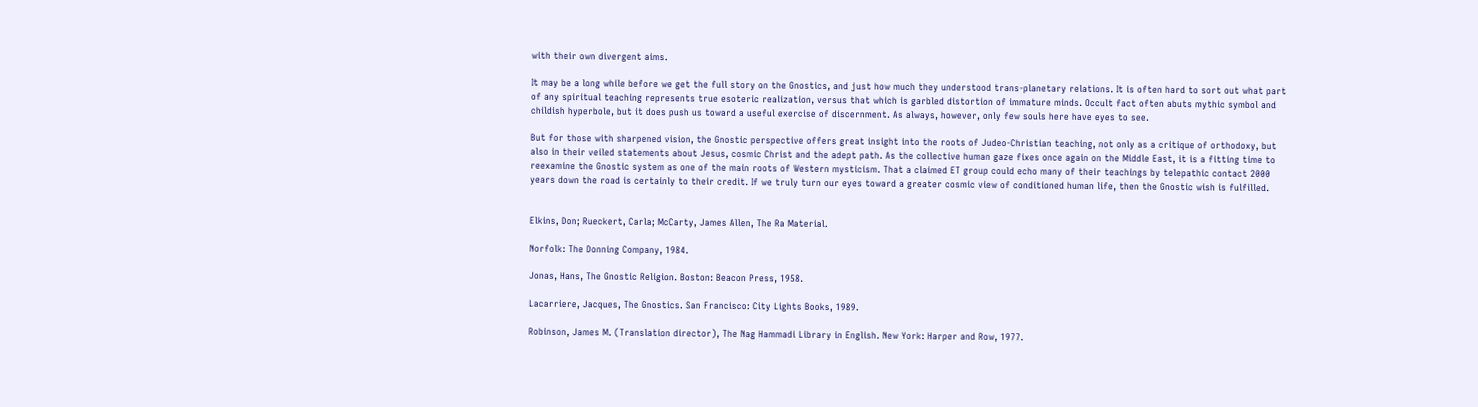with their own divergent aims.

It may be a long while before we get the full story on the Gnostics, and just how much they understood trans-planetary relations. It is often hard to sort out what part of any spiritual teaching represents true esoteric realization, versus that which is garbled distortion of immature minds. Occult fact often abuts mythic symbol and childish hyperbole, but it does push us toward a useful exercise of discernment. As always, however, only few souls here have eyes to see.

But for those with sharpened vision, the Gnostic perspective offers great insight into the roots of Judeo-Christian teaching, not only as a critique of orthodoxy, but also in their veiled statements about Jesus, cosmic Christ and the adept path. As the collective human gaze fixes once again on the Middle East, it is a fitting time to reexamine the Gnostic system as one of the main roots of Western mysticism. That a claimed ET group could echo many of their teachings by telepathic contact 2000 years down the road is certainly to their credit. If we truly turn our eyes toward a greater cosmic view of conditioned human life, then the Gnostic wish is fulfilled.


Elkins, Don; Rueckert, Carla; McCarty, James Allen, The Ra Material.

Norfolk: The Donning Company, 1984.

Jonas, Hans, The Gnostic Religion. Boston: Beacon Press, 1958.

Lacarriere, Jacques, The Gnostics. San Francisco: City Lights Books, 1989.

Robinson, James M. (Translation director), The Nag Hammadi Library in English. New York: Harper and Row, 1977.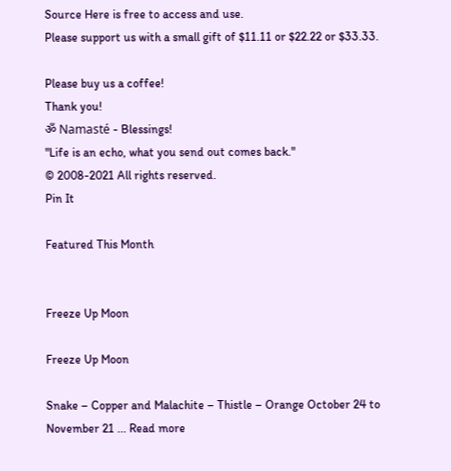Source Here is free to access and use.
Please support us with a small gift of $11.11 or $22.22 or $33.33.

Please buy us a coffee!
Thank you!
ॐ Namasté - Blessings!
"Life is an echo, what you send out comes back."
© 2008-2021 All rights reserved.
Pin It

Featured This Month


Freeze Up Moon

Freeze Up Moon

Snake – Copper and Malachite – Thistle – Orange October 24 to November 21 ... Read more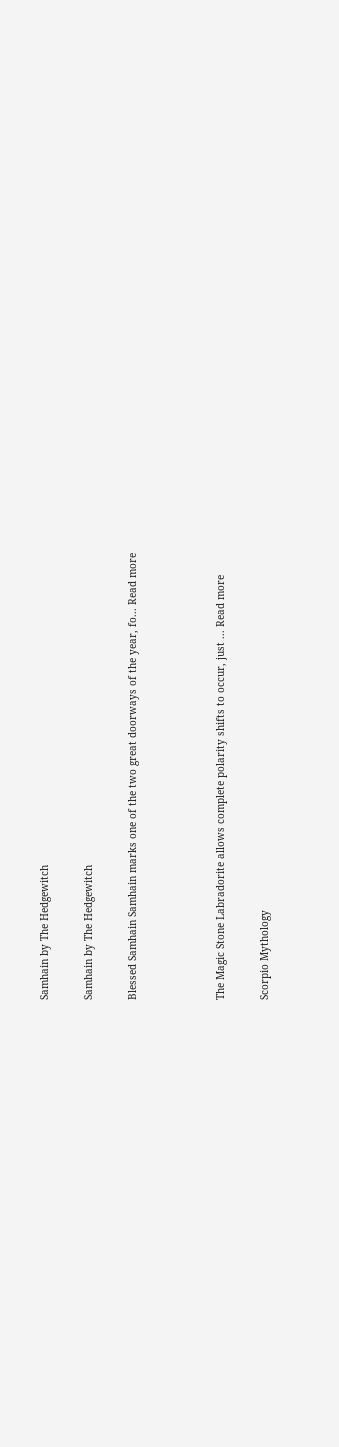Samhain by The Hedgewitch

Samhain by The Hedgewitch

Blessed Samhain Samhain marks one of the two great doorways of the year, fo... Read more



The Magic Stone Labradorite allows complete polarity shifts to occur, just ... Read more

Scorpio Mythology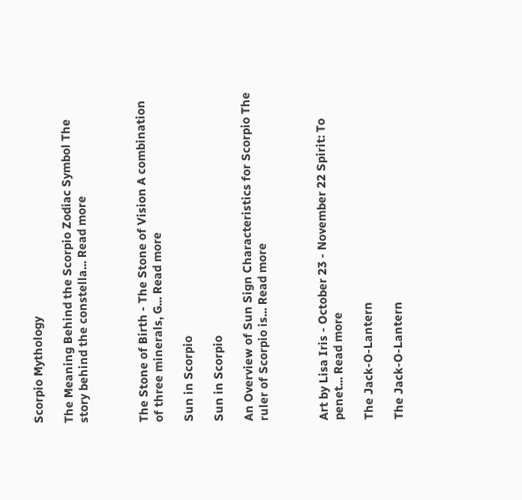Scorpio Mythology

The Meaning Behind the Scorpio Zodiac Symbol The story behind the constella... Read more



The Stone of Birth - The Stone of Vision A combination of three minerals, G... Read more

Sun in Scorpio

Sun in Scorpio

An Overview of Sun Sign Characteristics for Scorpio The ruler of Scorpio is... Read more



Art by Lisa Iris - October 23 - November 22 Spirit: To penet... Read more

The Jack-O-Lantern

The Jack-O-Lantern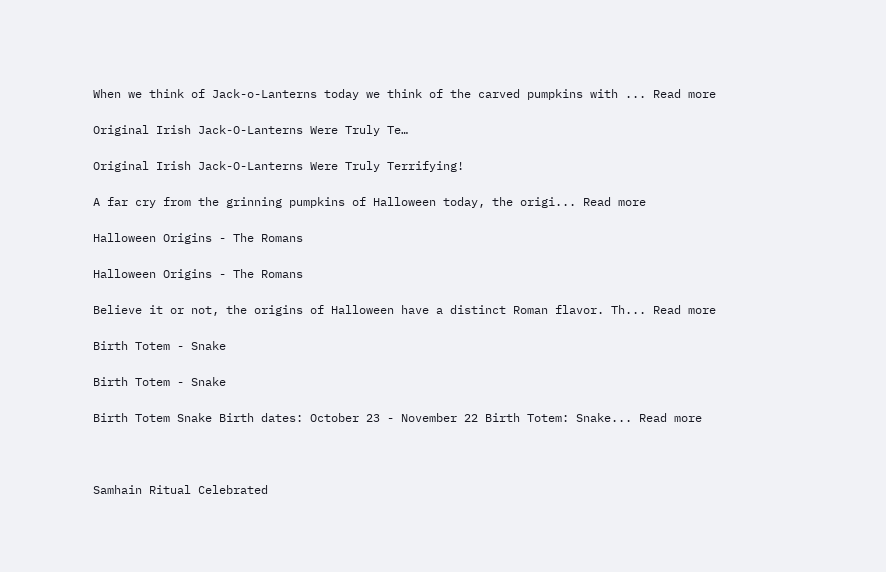When we think of Jack-o-Lanterns today we think of the carved pumpkins with ... Read more

Original Irish Jack-O-Lanterns Were Truly Te…

Original Irish Jack-O-Lanterns Were Truly Terrifying!

A far cry from the grinning pumpkins of Halloween today, the origi... Read more

Halloween Origins - The Romans

Halloween Origins - The Romans

Believe it or not, the origins of Halloween have a distinct Roman flavor. Th... Read more

Birth Totem - Snake

Birth Totem - Snake

Birth Totem Snake Birth dates: October 23 - November 22 Birth Totem: Snake... Read more



Samhain Ritual Celebrated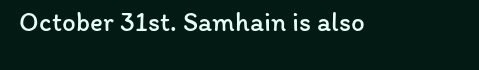October 31st. Samhain is also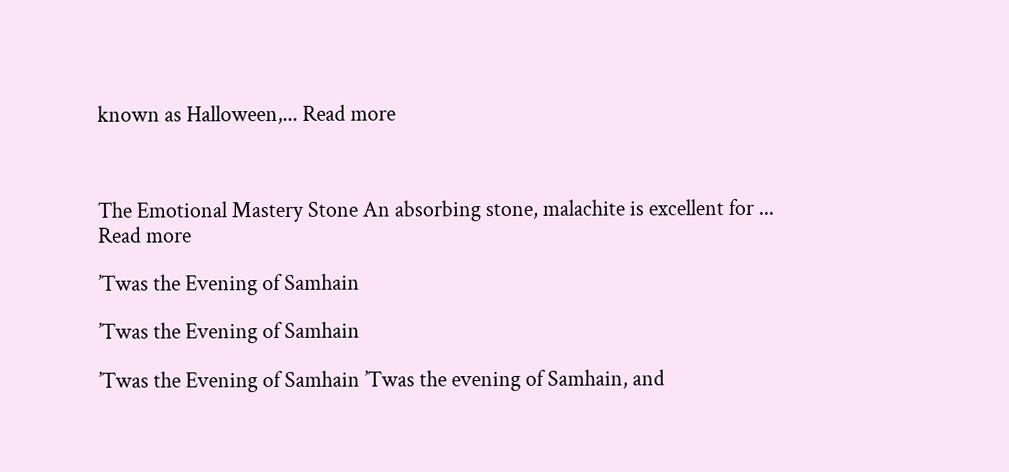known as Halloween,... Read more



The Emotional Mastery Stone An absorbing stone, malachite is excellent for ... Read more

’Twas the Evening of Samhain

’Twas the Evening of Samhain

’Twas the Evening of Samhain ’Twas the evening of Samhain, and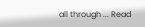all through ... Read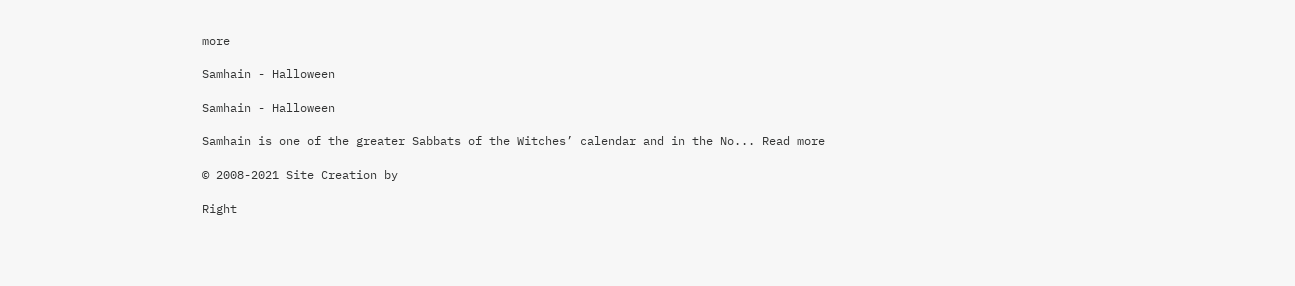more

Samhain - Halloween

Samhain - Halloween

Samhain is one of the greater Sabbats of the Witches’ calendar and in the No... Read more

© 2008-2021 Site Creation by

Right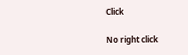Click

No right click